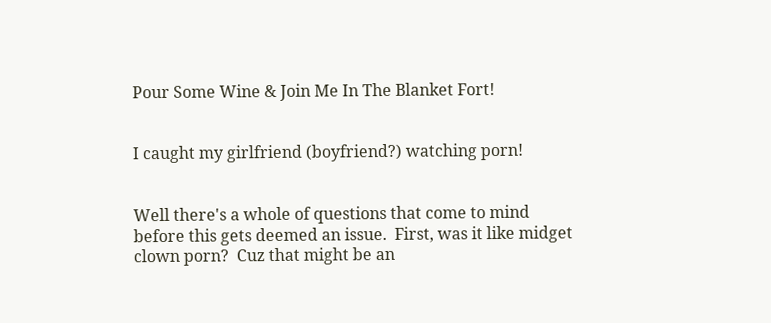Pour Some Wine & Join Me In The Blanket Fort!


I caught my girlfriend (boyfriend?) watching porn!


Well there's a whole of questions that come to mind before this gets deemed an issue.  First, was it like midget clown porn?  Cuz that might be an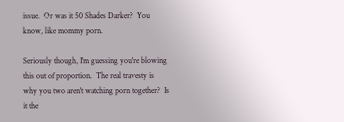issue.  Or was it 50 Shades Darker?  You know, like mommy porn.

Seriously though, I'm guessing you're blowing this out of proportion.  The real travesty is why you two aren't watching porn together?  Is it the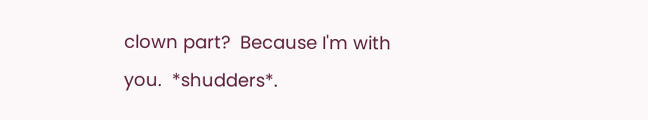clown part?  Because I'm with you.  *shudders*.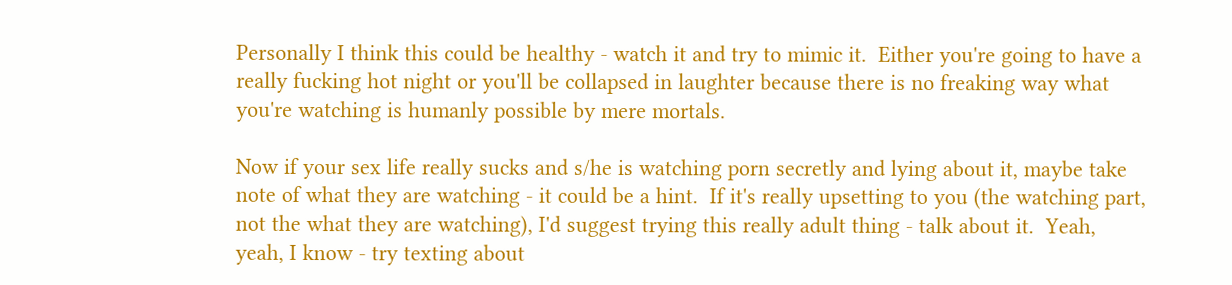Personally I think this could be healthy - watch it and try to mimic it.  Either you're going to have a really fucking hot night or you'll be collapsed in laughter because there is no freaking way what you're watching is humanly possible by mere mortals.

Now if your sex life really sucks and s/he is watching porn secretly and lying about it, maybe take note of what they are watching - it could be a hint.  If it's really upsetting to you (the watching part, not the what they are watching), I'd suggest trying this really adult thing - talk about it.  Yeah, yeah, I know - try texting about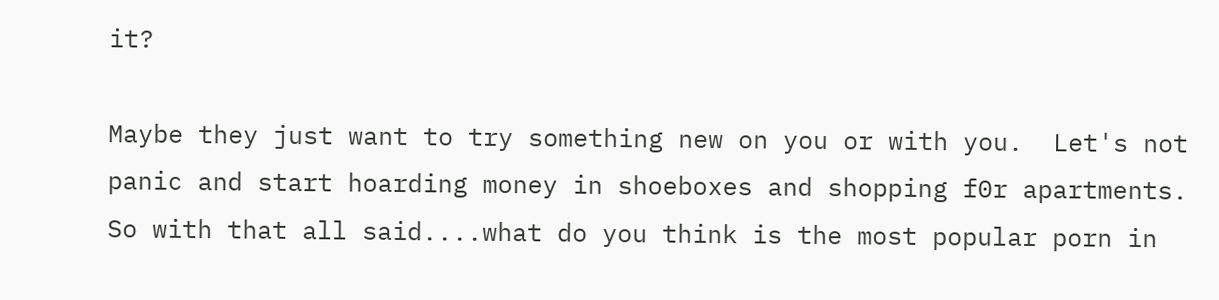it?

Maybe they just want to try something new on you or with you.  Let's not panic and start hoarding money in shoeboxes and shopping f0r apartments.  So with that all said....what do you think is the most popular porn in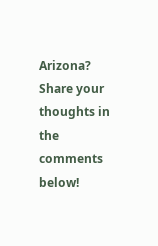Arizona?  Share your thoughts in the comments below!